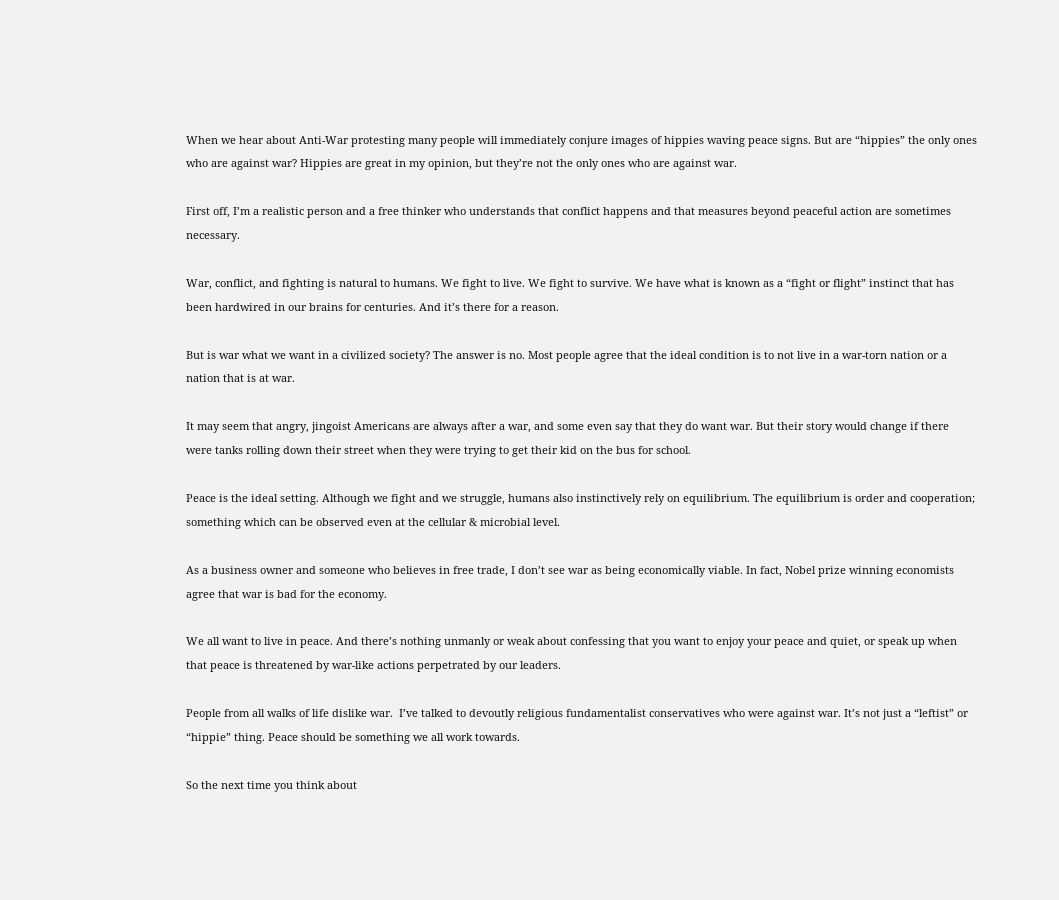When we hear about Anti-War protesting many people will immediately conjure images of hippies waving peace signs. But are “hippies” the only ones who are against war? Hippies are great in my opinion, but they’re not the only ones who are against war.

First off, I’m a realistic person and a free thinker who understands that conflict happens and that measures beyond peaceful action are sometimes necessary.

War, conflict, and fighting is natural to humans. We fight to live. We fight to survive. We have what is known as a “fight or flight” instinct that has been hardwired in our brains for centuries. And it’s there for a reason.

But is war what we want in a civilized society? The answer is no. Most people agree that the ideal condition is to not live in a war-torn nation or a nation that is at war.

It may seem that angry, jingoist Americans are always after a war, and some even say that they do want war. But their story would change if there were tanks rolling down their street when they were trying to get their kid on the bus for school.

Peace is the ideal setting. Although we fight and we struggle, humans also instinctively rely on equilibrium. The equilibrium is order and cooperation; something which can be observed even at the cellular & microbial level.

As a business owner and someone who believes in free trade, I don’t see war as being economically viable. In fact, Nobel prize winning economists agree that war is bad for the economy.

We all want to live in peace. And there’s nothing unmanly or weak about confessing that you want to enjoy your peace and quiet, or speak up when that peace is threatened by war-like actions perpetrated by our leaders.

People from all walks of life dislike war.  I’ve talked to devoutly religious fundamentalist conservatives who were against war. It’s not just a “leftist” or “hippie” thing. Peace should be something we all work towards.

So the next time you think about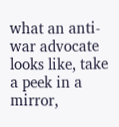what an anti-war advocate looks like, take a peek in a mirror,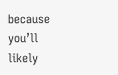because you’ll likely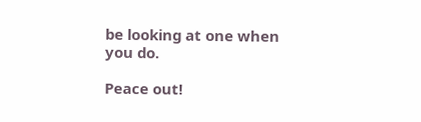be looking at one when you do.

Peace out!